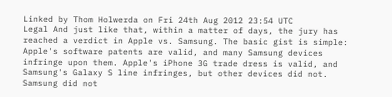Linked by Thom Holwerda on Fri 24th Aug 2012 23:54 UTC
Legal And just like that, within a matter of days, the jury has reached a verdict in Apple vs. Samsung. The basic gist is simple: Apple's software patents are valid, and many Samsung devices infringe upon them. Apple's iPhone 3G trade dress is valid, and Samsung's Galaxy S line infringes, but other devices did not. Samsung did not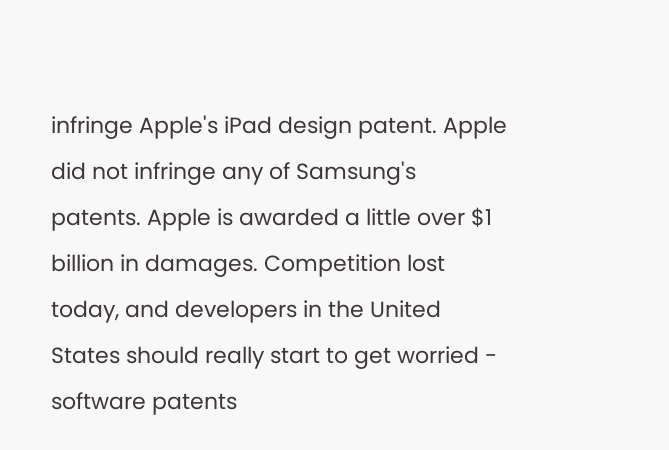infringe Apple's iPad design patent. Apple did not infringe any of Samsung's patents. Apple is awarded a little over $1 billion in damages. Competition lost today, and developers in the United States should really start to get worried - software patents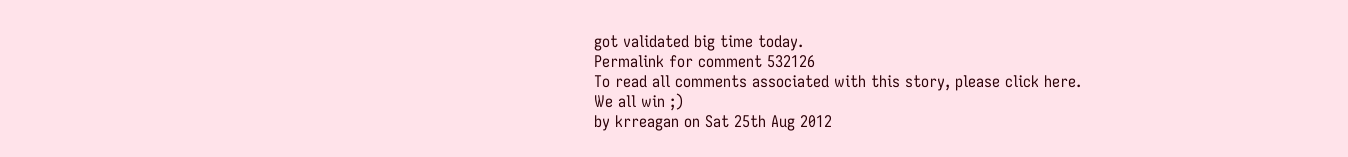got validated big time today.
Permalink for comment 532126
To read all comments associated with this story, please click here.
We all win ;)
by krreagan on Sat 25th Aug 2012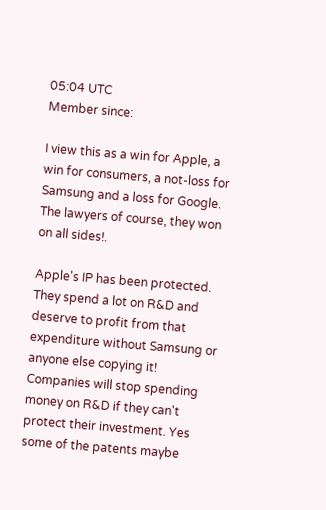05:04 UTC
Member since:

I view this as a win for Apple, a win for consumers, a not-loss for Samsung and a loss for Google. The lawyers of course, they won on all sides!.

Apple's IP has been protected. They spend a lot on R&D and deserve to profit from that expenditure without Samsung or anyone else copying it! Companies will stop spending money on R&D if they can't protect their investment. Yes some of the patents maybe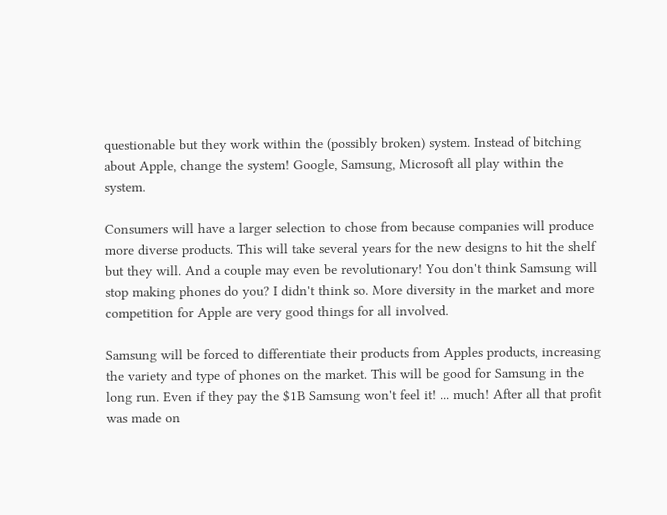questionable but they work within the (possibly broken) system. Instead of bitching about Apple, change the system! Google, Samsung, Microsoft all play within the system.

Consumers will have a larger selection to chose from because companies will produce more diverse products. This will take several years for the new designs to hit the shelf but they will. And a couple may even be revolutionary! You don't think Samsung will stop making phones do you? I didn't think so. More diversity in the market and more competition for Apple are very good things for all involved.

Samsung will be forced to differentiate their products from Apples products, increasing the variety and type of phones on the market. This will be good for Samsung in the long run. Even if they pay the $1B Samsung won't feel it! ... much! After all that profit was made on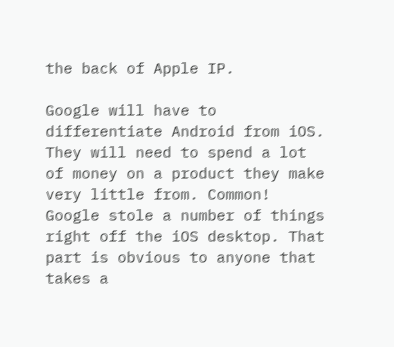the back of Apple IP.

Google will have to differentiate Android from iOS. They will need to spend a lot of money on a product they make very little from. Common! Google stole a number of things right off the iOS desktop. That part is obvious to anyone that takes a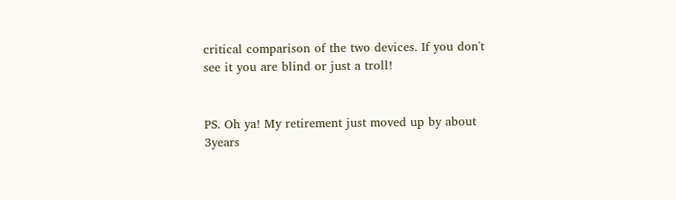critical comparison of the two devices. If you don't see it you are blind or just a troll!


PS. Oh ya! My retirement just moved up by about 3years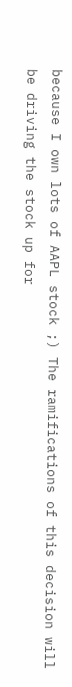because I own lots of AAPL stock ;) The ramifications of this decision will be driving the stock up for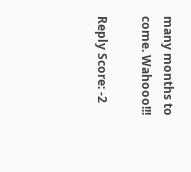many months to come. Wahooo!!!

Reply Score: -2